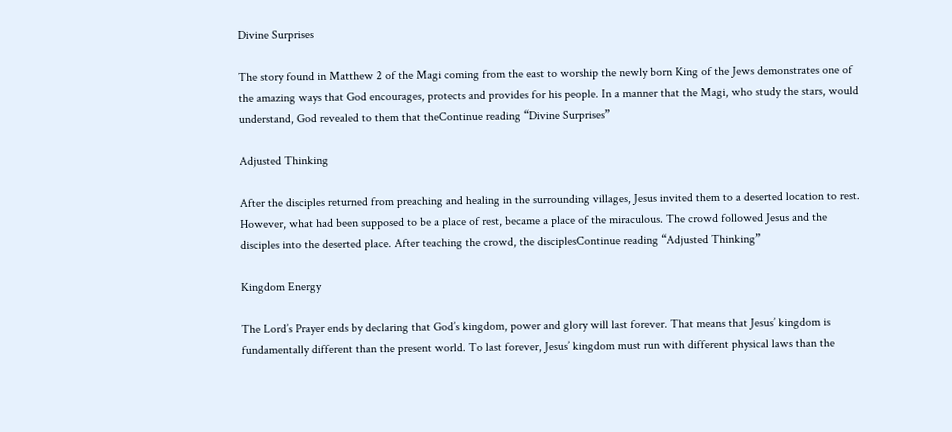Divine Surprises

The story found in Matthew 2 of the Magi coming from the east to worship the newly born King of the Jews demonstrates one of the amazing ways that God encourages, protects and provides for his people. In a manner that the Magi, who study the stars, would understand, God revealed to them that theContinue reading “Divine Surprises”

Adjusted Thinking

After the disciples returned from preaching and healing in the surrounding villages, Jesus invited them to a deserted location to rest. However, what had been supposed to be a place of rest, became a place of the miraculous. The crowd followed Jesus and the disciples into the deserted place. After teaching the crowd, the disciplesContinue reading “Adjusted Thinking”

Kingdom Energy

The Lord’s Prayer ends by declaring that God’s kingdom, power and glory will last forever. That means that Jesus’ kingdom is fundamentally different than the present world. To last forever, Jesus’ kingdom must run with different physical laws than the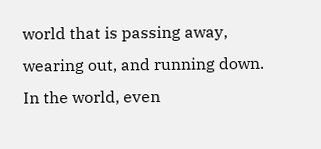world that is passing away, wearing out, and running down. In the world, even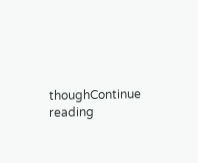thoughContinue reading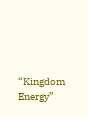“Kingdom Energy”